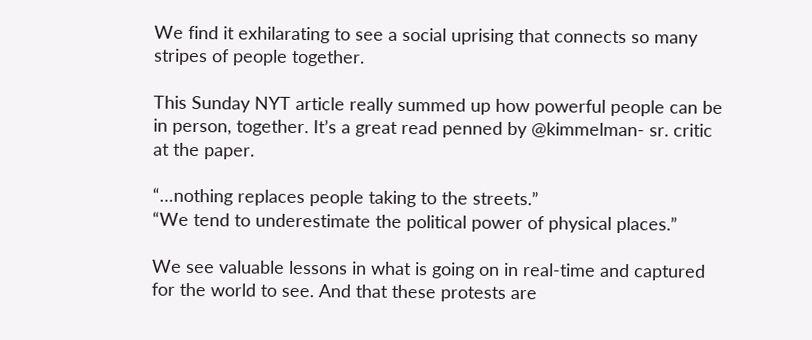We find it exhilarating to see a social uprising that connects so many stripes of people together.

This Sunday NYT article really summed up how powerful people can be in person, together. It’s a great read penned by @kimmelman- sr. critic at the paper.

“…nothing replaces people taking to the streets.”
“We tend to underestimate the political power of physical places.”

We see valuable lessons in what is going on in real-time and captured for the world to see. And that these protests are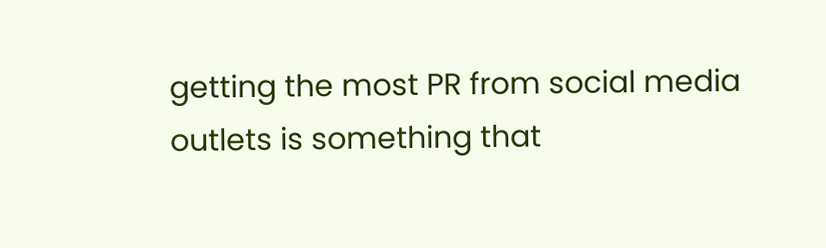getting the most PR from social media outlets is something that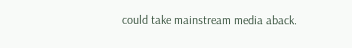could take mainstream media aback.